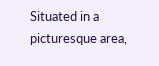Situated in a picturesque area,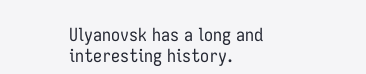Ulyanovsk has a long and interesting history.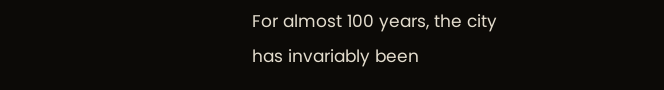For almost 100 years, the city has invariably been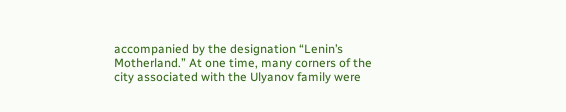accompanied by the designation “Lenin’s Motherland.” At one time, many corners of the city associated with the Ulyanov family were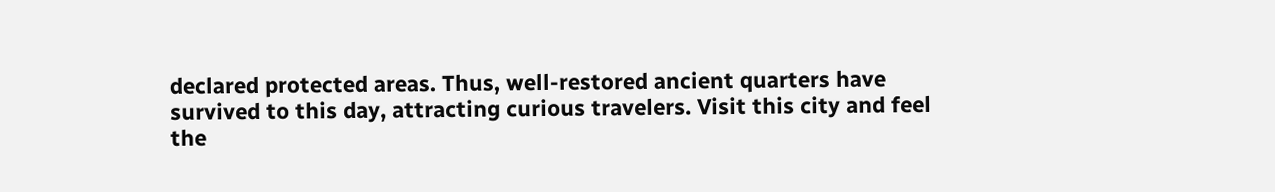declared protected areas. Thus, well-restored ancient quarters have survived to this day, attracting curious travelers. Visit this city and feel the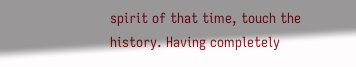spirit of that time, touch the history. Having completely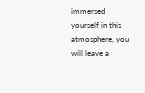immersed yourself in this atmosphere, you will leave a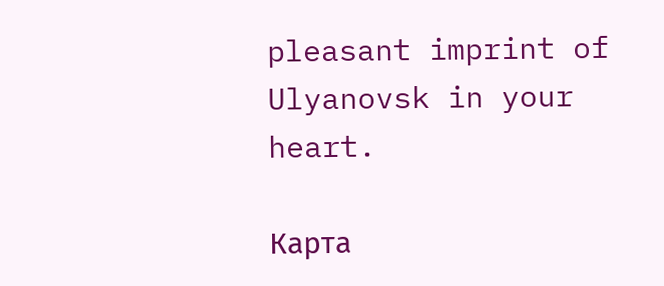pleasant imprint of Ulyanovsk in your heart.

Карта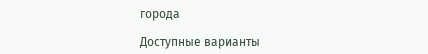города

Доступные варианты